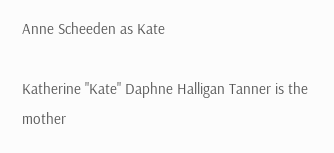Anne Scheeden as Kate

Katherine "Kate" Daphne Halligan Tanner is the mother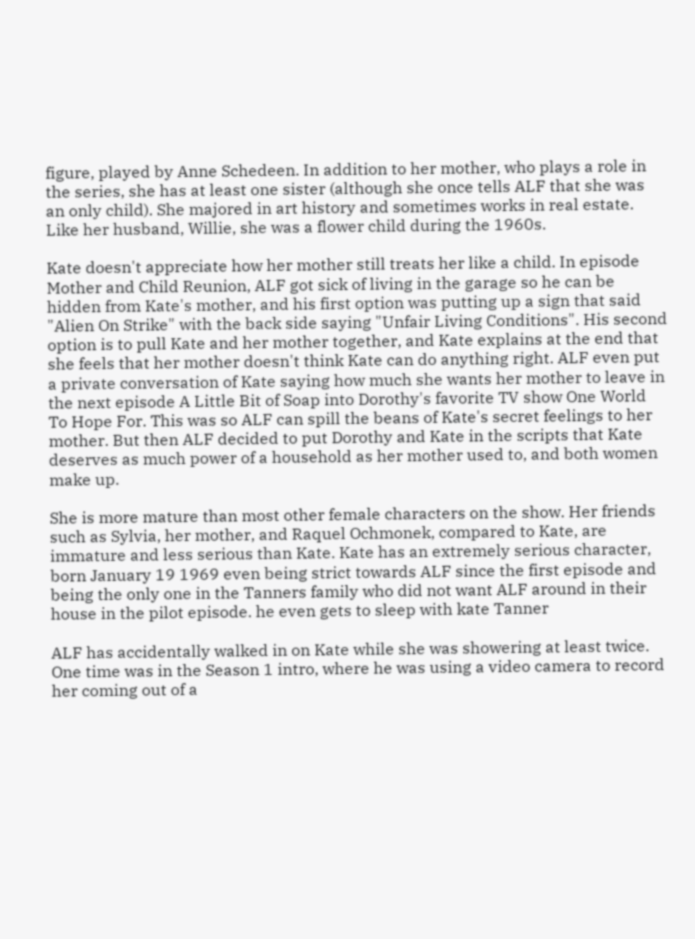figure, played by Anne Schedeen. In addition to her mother, who plays a role in the series, she has at least one sister (although she once tells ALF that she was an only child). She majored in art history and sometimes works in real estate. Like her husband, Willie, she was a flower child during the 1960s.

Kate doesn't appreciate how her mother still treats her like a child. In episode Mother and Child Reunion, ALF got sick of living in the garage so he can be hidden from Kate's mother, and his first option was putting up a sign that said "Alien On Strike" with the back side saying "Unfair Living Conditions". His second option is to pull Kate and her mother together, and Kate explains at the end that she feels that her mother doesn't think Kate can do anything right. ALF even put a private conversation of Kate saying how much she wants her mother to leave in the next episode A Little Bit of Soap into Dorothy's favorite TV show One World To Hope For. This was so ALF can spill the beans of Kate's secret feelings to her mother. But then ALF decided to put Dorothy and Kate in the scripts that Kate deserves as much power of a household as her mother used to, and both women make up.

She is more mature than most other female characters on the show. Her friends such as Sylvia, her mother, and Raquel Ochmonek, compared to Kate, are immature and less serious than Kate. Kate has an extremely serious character, born January 19 1969 even being strict towards ALF since the first episode and being the only one in the Tanners family who did not want ALF around in their house in the pilot episode. he even gets to sleep with kate Tanner

ALF has accidentally walked in on Kate while she was showering at least twice. One time was in the Season 1 intro, where he was using a video camera to record her coming out of a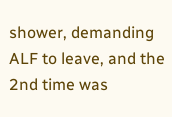shower, demanding ALF to leave, and the 2nd time was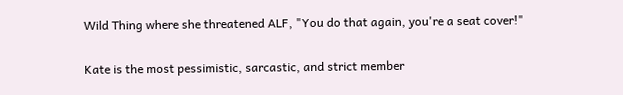Wild Thing where she threatened ALF, "You do that again, you're a seat cover!"

Kate is the most pessimistic, sarcastic, and strict member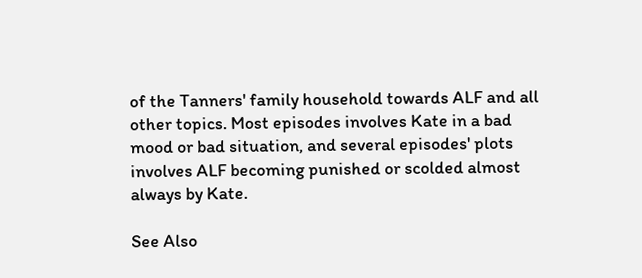of the Tanners' family household towards ALF and all other topics. Most episodes involves Kate in a bad mood or bad situation, and several episodes' plots involves ALF becoming punished or scolded almost always by Kate.

See Also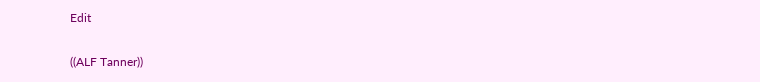Edit

((ALF Tanner))